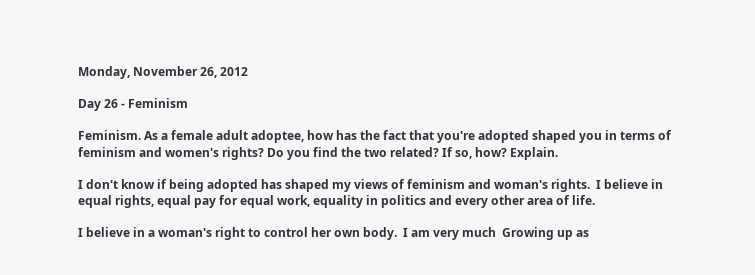Monday, November 26, 2012

Day 26 - Feminism

Feminism. As a female adult adoptee, how has the fact that you're adopted shaped you in terms of feminism and women's rights? Do you find the two related? If so, how? Explain.

I don't know if being adopted has shaped my views of feminism and woman's rights.  I believe in equal rights, equal pay for equal work, equality in politics and every other area of life.

I believe in a woman's right to control her own body.  I am very much  Growing up as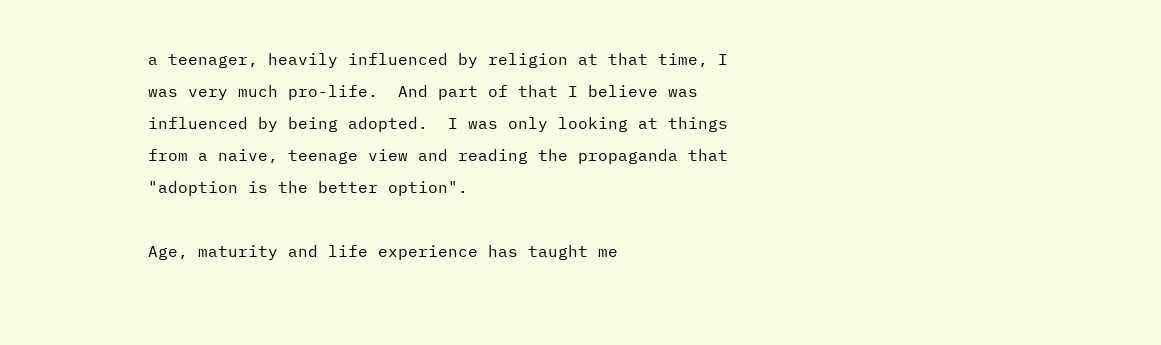a teenager, heavily influenced by religion at that time, I was very much pro-life.  And part of that I believe was influenced by being adopted.  I was only looking at things from a naive, teenage view and reading the propaganda that "adoption is the better option".

Age, maturity and life experience has taught me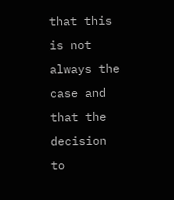that this is not always the case and that the decision to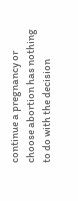continue a pregnancy or choose abortion has nothing to do with the decision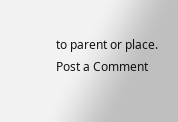to parent or place.
Post a Comment